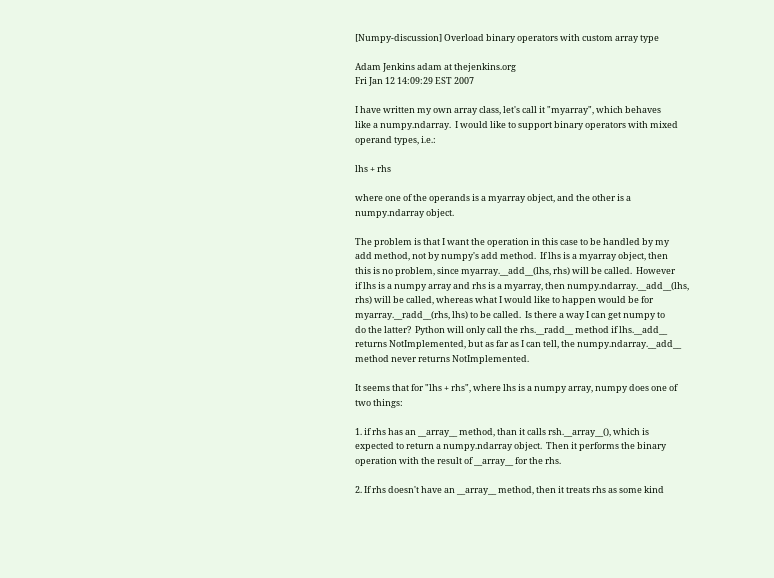[Numpy-discussion] Overload binary operators with custom array type

Adam Jenkins adam at thejenkins.org
Fri Jan 12 14:09:29 EST 2007

I have written my own array class, let's call it "myarray", which behaves
like a numpy.ndarray.  I would like to support binary operators with mixed
operand types, i.e.:

lhs + rhs

where one of the operands is a myarray object, and the other is a
numpy.ndarray object.

The problem is that I want the operation in this case to be handled by my
add method, not by numpy's add method.  If lhs is a myarray object, then
this is no problem, since myarray.__add__(lhs, rhs) will be called.  However
if lhs is a numpy array and rhs is a myarray, then numpy.ndarray.__add__(lhs,
rhs) will be called, whereas what I would like to happen would be for
myarray.__radd__(rhs, lhs) to be called.  Is there a way I can get numpy to
do the latter?  Python will only call the rhs.__radd__ method if lhs.__add__
returns NotImplemented, but as far as I can tell, the numpy.ndarray.__add__
method never returns NotImplemented.

It seems that for "lhs + rhs", where lhs is a numpy array, numpy does one of
two things:

1. if rhs has an __array__ method, than it calls rsh.__array__(), which is
expected to return a numpy.ndarray object.  Then it performs the binary
operation with the result of __array__ for the rhs.

2. If rhs doesn't have an __array__ method, then it treats rhs as some kind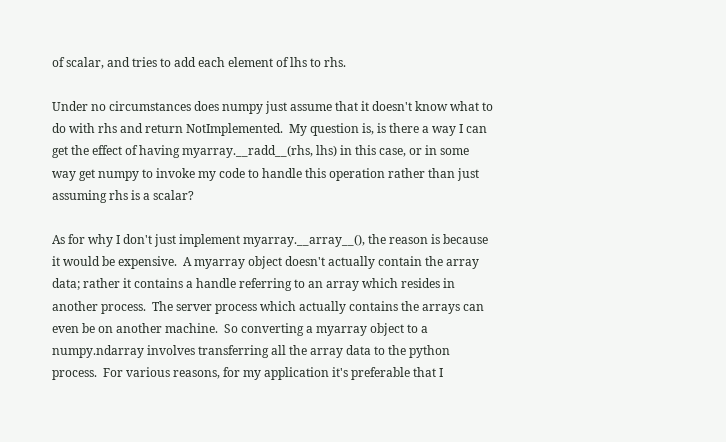of scalar, and tries to add each element of lhs to rhs.

Under no circumstances does numpy just assume that it doesn't know what to
do with rhs and return NotImplemented.  My question is, is there a way I can
get the effect of having myarray.__radd__(rhs, lhs) in this case, or in some
way get numpy to invoke my code to handle this operation rather than just
assuming rhs is a scalar?

As for why I don't just implement myarray.__array__(), the reason is because
it would be expensive.  A myarray object doesn't actually contain the array
data; rather it contains a handle referring to an array which resides in
another process.  The server process which actually contains the arrays can
even be on another machine.  So converting a myarray object to a
numpy.ndarray involves transferring all the array data to the python
process.  For various reasons, for my application it's preferable that I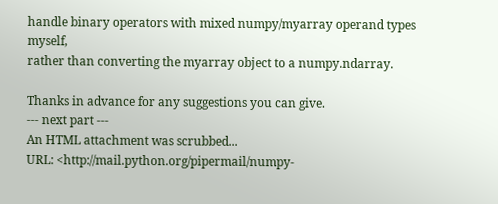handle binary operators with mixed numpy/myarray operand types myself,
rather than converting the myarray object to a numpy.ndarray.

Thanks in advance for any suggestions you can give.
--- next part ---
An HTML attachment was scrubbed...
URL: <http://mail.python.org/pipermail/numpy-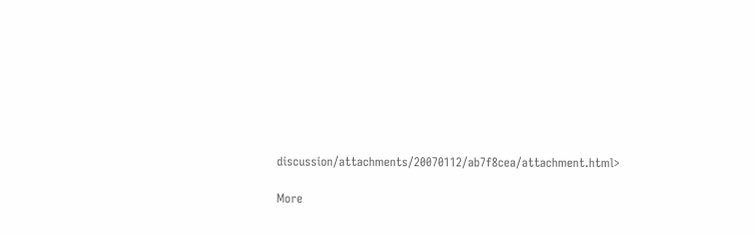discussion/attachments/20070112/ab7f8cea/attachment.html>

More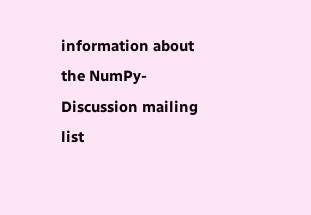information about the NumPy-Discussion mailing list